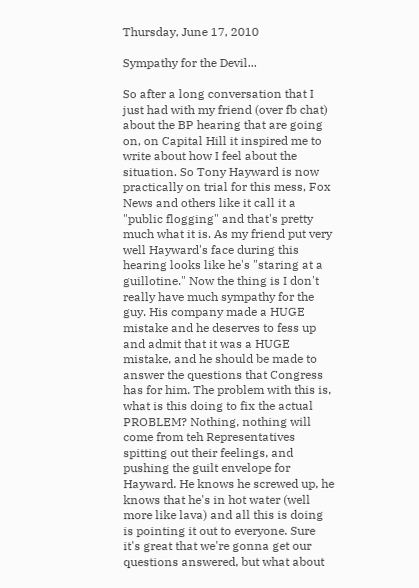Thursday, June 17, 2010

Sympathy for the Devil...

So after a long conversation that I just had with my friend (over fb chat) about the BP hearing that are going on, on Capital Hill it inspired me to write about how I feel about the situation. So Tony Hayward is now practically on trial for this mess, Fox News and others like it call it a "public flogging" and that's pretty much what it is. As my friend put very well Hayward's face during this hearing looks like he's "staring at a guillotine." Now the thing is I don't really have much sympathy for the guy. His company made a HUGE mistake and he deserves to fess up and admit that it was a HUGE mistake, and he should be made to answer the questions that Congress has for him. The problem with this is, what is this doing to fix the actual PROBLEM? Nothing, nothing will come from teh Representatives spitting out their feelings, and pushing the guilt envelope for Hayward. He knows he screwed up, he knows that he's in hot water (well more like lava) and all this is doing is pointing it out to everyone. Sure it's great that we're gonna get our questions answered, but what about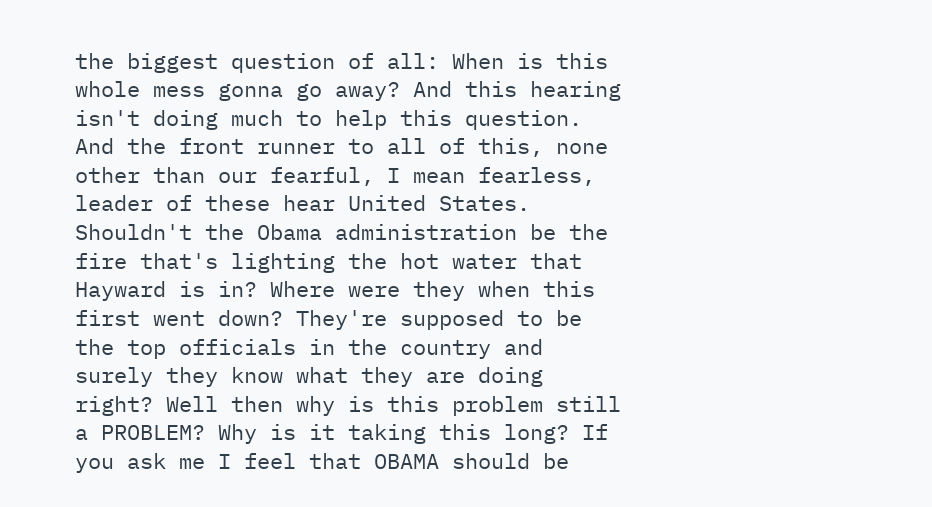the biggest question of all: When is this whole mess gonna go away? And this hearing isn't doing much to help this question. And the front runner to all of this, none other than our fearful, I mean fearless, leader of these hear United States. Shouldn't the Obama administration be the fire that's lighting the hot water that Hayward is in? Where were they when this first went down? They're supposed to be the top officials in the country and surely they know what they are doing right? Well then why is this problem still a PROBLEM? Why is it taking this long? If you ask me I feel that OBAMA should be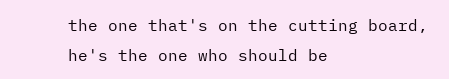the one that's on the cutting board, he's the one who should be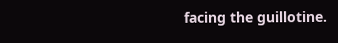facing the guillotine.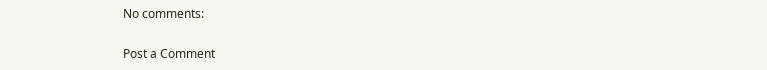No comments:

Post a Comment